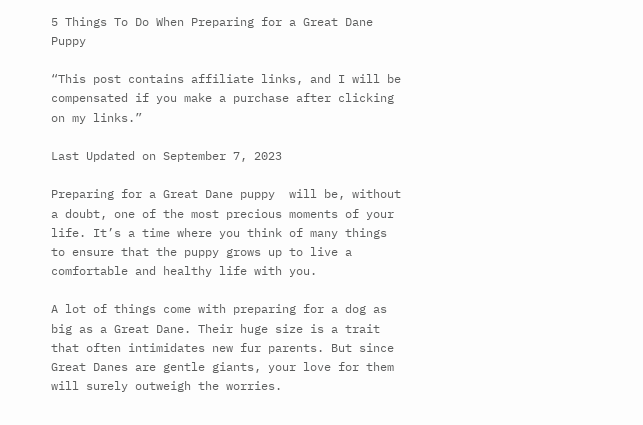5 Things To Do When Preparing for a Great Dane Puppy

“This post contains affiliate links, and I will be compensated if you make a purchase after clicking on my links.”

Last Updated on September 7, 2023

Preparing for a Great Dane puppy  will be, without a doubt, one of the most precious moments of your life. It’s a time where you think of many things to ensure that the puppy grows up to live a comfortable and healthy life with you.

A lot of things come with preparing for a dog as big as a Great Dane. Their huge size is a trait that often intimidates new fur parents. But since Great Danes are gentle giants, your love for them will surely outweigh the worries.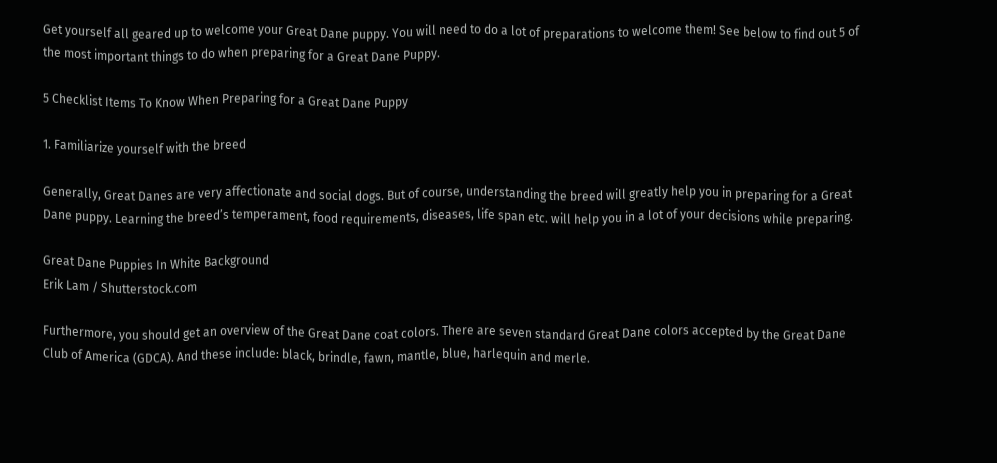Get yourself all geared up to welcome your Great Dane puppy. You will need to do a lot of preparations to welcome them! See below to find out 5 of the most important things to do when preparing for a Great Dane Puppy.

5 Checklist Items To Know When Preparing for a Great Dane Puppy

1. Familiarize yourself with the breed

Generally, Great Danes are very affectionate and social dogs. But of course, understanding the breed will greatly help you in preparing for a Great Dane puppy. Learning the breed’s temperament, food requirements, diseases, life span etc. will help you in a lot of your decisions while preparing.

Great Dane Puppies In White Background
Erik Lam / Shutterstock.com

Furthermore, you should get an overview of the Great Dane coat colors. There are seven standard Great Dane colors accepted by the Great Dane Club of America (GDCA). And these include: black, brindle, fawn, mantle, blue, harlequin and merle.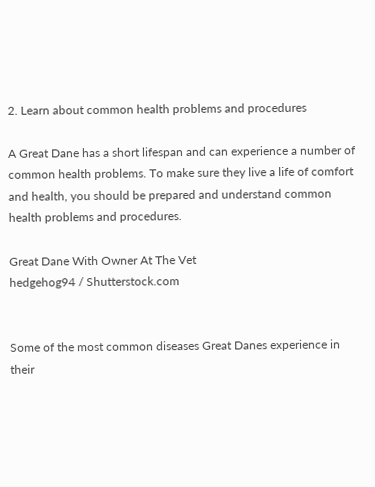2. Learn about common health problems and procedures

A Great Dane has a short lifespan and can experience a number of common health problems. To make sure they live a life of comfort and health, you should be prepared and understand common health problems and procedures.

Great Dane With Owner At The Vet
hedgehog94 / Shutterstock.com


Some of the most common diseases Great Danes experience in their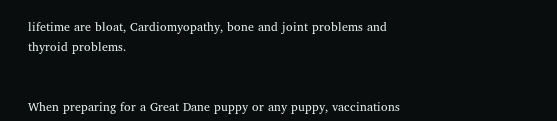lifetime are bloat, Cardiomyopathy, bone and joint problems and thyroid problems.


When preparing for a Great Dane puppy or any puppy, vaccinations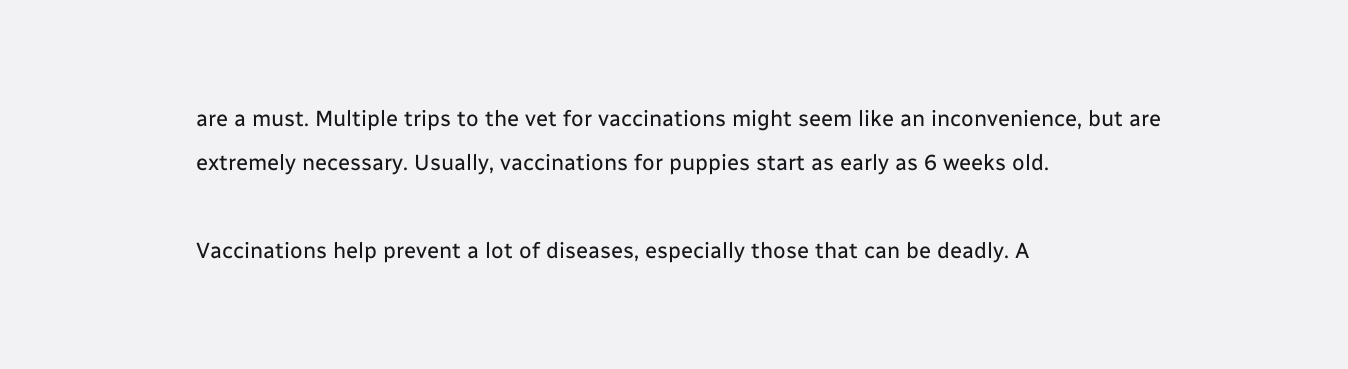are a must. Multiple trips to the vet for vaccinations might seem like an inconvenience, but are extremely necessary. Usually, vaccinations for puppies start as early as 6 weeks old.

Vaccinations help prevent a lot of diseases, especially those that can be deadly. A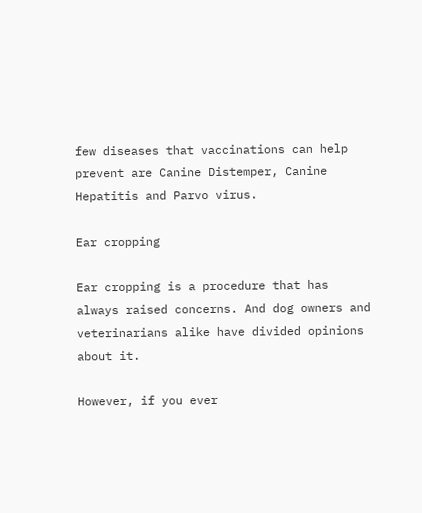few diseases that vaccinations can help prevent are Canine Distemper, Canine Hepatitis and Parvo virus.

Ear cropping

Ear cropping is a procedure that has always raised concerns. And dog owners and veterinarians alike have divided opinions about it.

However, if you ever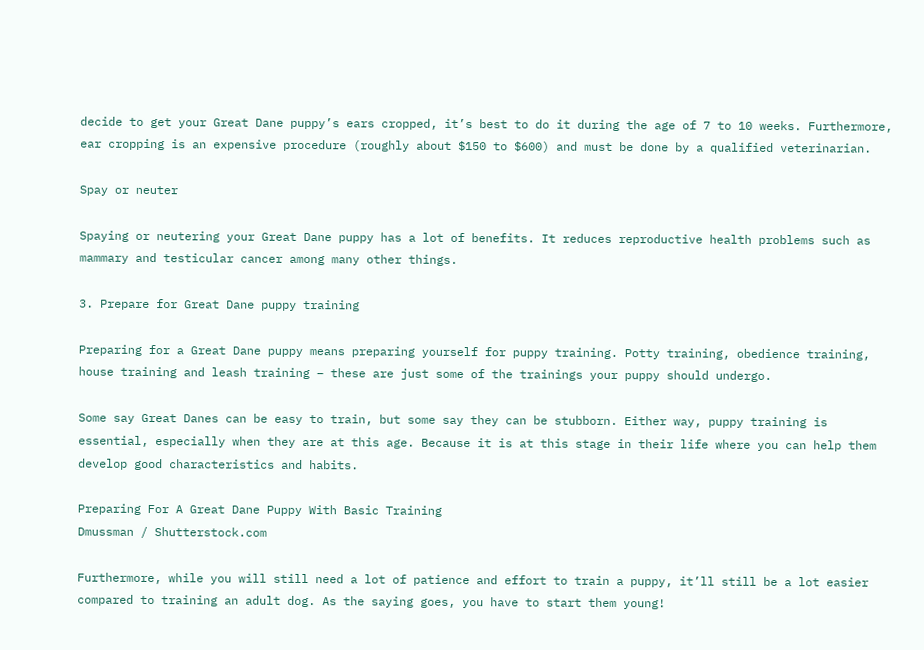decide to get your Great Dane puppy’s ears cropped, it’s best to do it during the age of 7 to 10 weeks. Furthermore, ear cropping is an expensive procedure (roughly about $150 to $600) and must be done by a qualified veterinarian.

Spay or neuter

Spaying or neutering your Great Dane puppy has a lot of benefits. It reduces reproductive health problems such as mammary and testicular cancer among many other things.

3. Prepare for Great Dane puppy training

Preparing for a Great Dane puppy means preparing yourself for puppy training. Potty training, obedience training, house training and leash training – these are just some of the trainings your puppy should undergo.

Some say Great Danes can be easy to train, but some say they can be stubborn. Either way, puppy training is essential, especially when they are at this age. Because it is at this stage in their life where you can help them develop good characteristics and habits.

Preparing For A Great Dane Puppy With Basic Training
Dmussman / Shutterstock.com

Furthermore, while you will still need a lot of patience and effort to train a puppy, it’ll still be a lot easier compared to training an adult dog. As the saying goes, you have to start them young!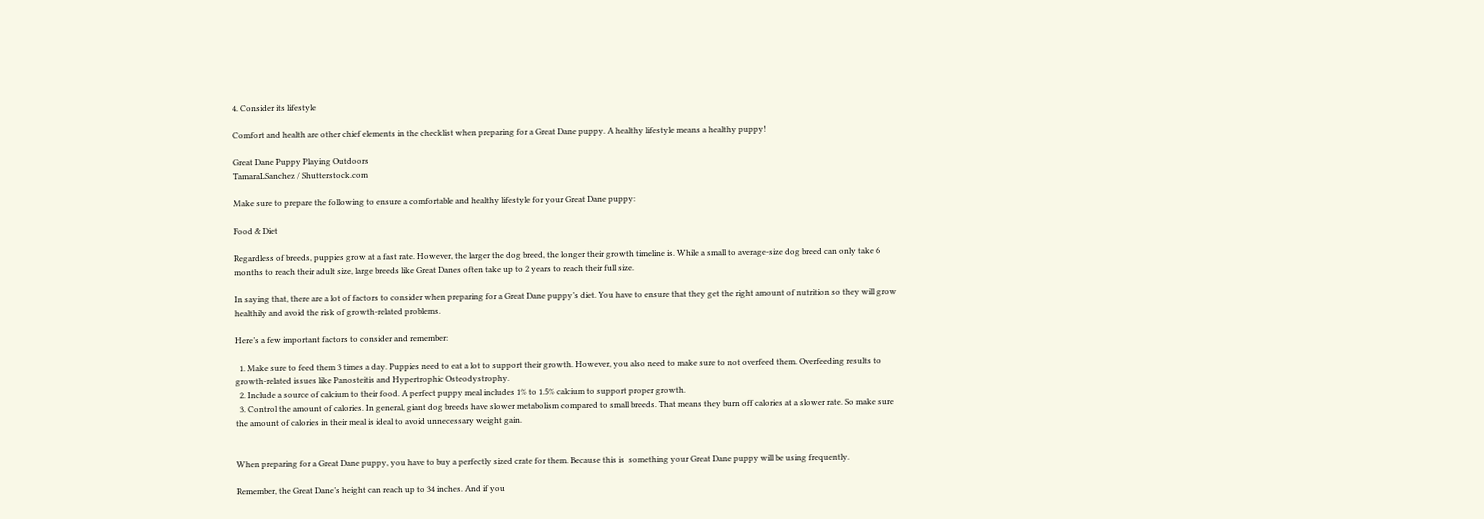4. Consider its lifestyle

Comfort and health are other chief elements in the checklist when preparing for a Great Dane puppy. A healthy lifestyle means a healthy puppy!

Great Dane Puppy Playing Outdoors
TamaraLSanchez / Shutterstock.com

Make sure to prepare the following to ensure a comfortable and healthy lifestyle for your Great Dane puppy:

Food & Diet

Regardless of breeds, puppies grow at a fast rate. However, the larger the dog breed, the longer their growth timeline is. While a small to average-size dog breed can only take 6 months to reach their adult size, large breeds like Great Danes often take up to 2 years to reach their full size.

In saying that, there are a lot of factors to consider when preparing for a Great Dane puppy’s diet. You have to ensure that they get the right amount of nutrition so they will grow healthily and avoid the risk of growth-related problems.

Here’s a few important factors to consider and remember:

  1. Make sure to feed them 3 times a day. Puppies need to eat a lot to support their growth. However, you also need to make sure to not overfeed them. Overfeeding results to growth-related issues like Panosteitis and Hypertrophic Osteodystrophy.
  2. Include a source of calcium to their food. A perfect puppy meal includes 1% to 1.5% calcium to support proper growth.
  3. Control the amount of calories. In general, giant dog breeds have slower metabolism compared to small breeds. That means they burn off calories at a slower rate. So make sure the amount of calories in their meal is ideal to avoid unnecessary weight gain.


When preparing for a Great Dane puppy, you have to buy a perfectly sized crate for them. Because this is  something your Great Dane puppy will be using frequently.

Remember, the Great Dane’s height can reach up to 34 inches. And if you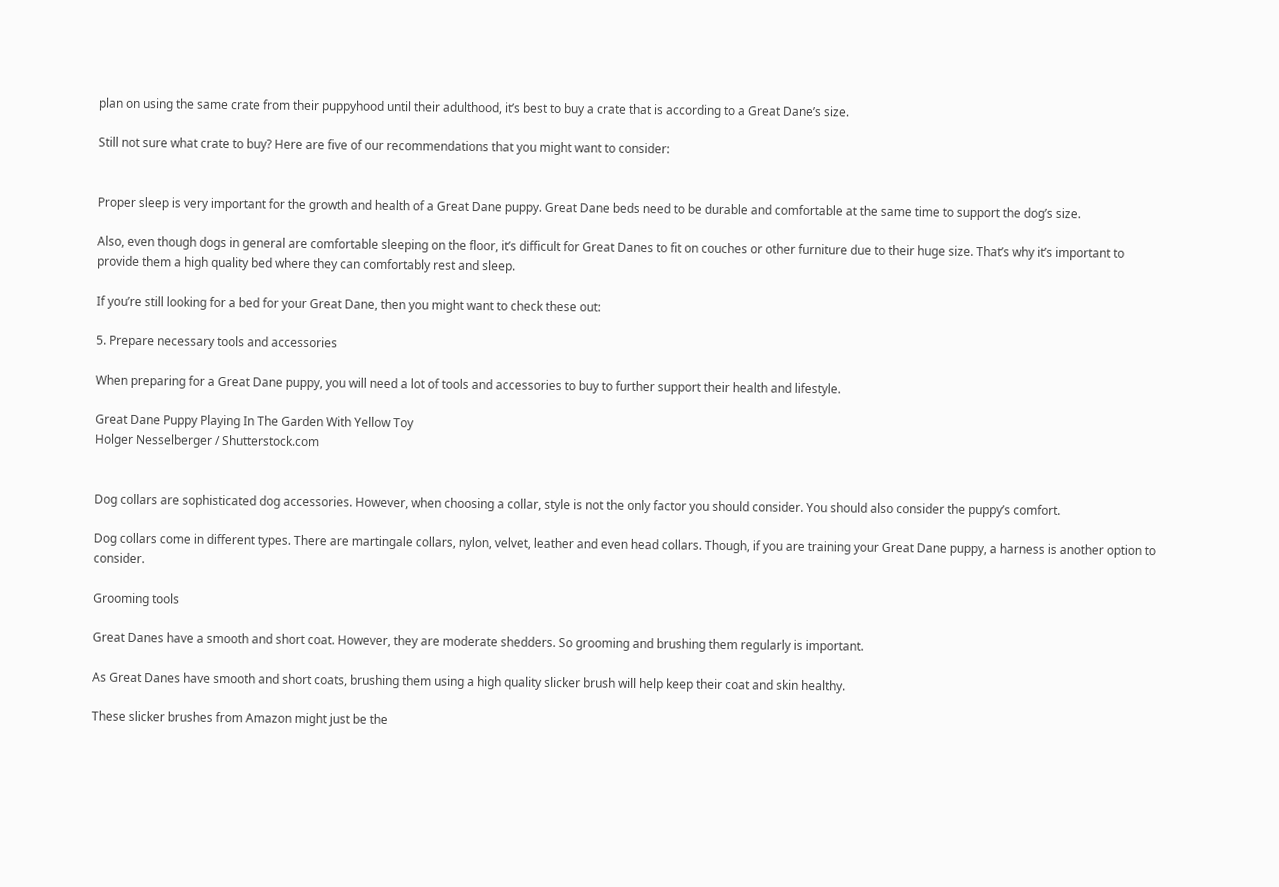plan on using the same crate from their puppyhood until their adulthood, it’s best to buy a crate that is according to a Great Dane’s size.

Still not sure what crate to buy? Here are five of our recommendations that you might want to consider:


Proper sleep is very important for the growth and health of a Great Dane puppy. Great Dane beds need to be durable and comfortable at the same time to support the dog’s size.

Also, even though dogs in general are comfortable sleeping on the floor, it’s difficult for Great Danes to fit on couches or other furniture due to their huge size. That’s why it’s important to provide them a high quality bed where they can comfortably rest and sleep.

If you’re still looking for a bed for your Great Dane, then you might want to check these out:

5. Prepare necessary tools and accessories

When preparing for a Great Dane puppy, you will need a lot of tools and accessories to buy to further support their health and lifestyle.

Great Dane Puppy Playing In The Garden With Yellow Toy
Holger Nesselberger / Shutterstock.com


Dog collars are sophisticated dog accessories. However, when choosing a collar, style is not the only factor you should consider. You should also consider the puppy’s comfort.

Dog collars come in different types. There are martingale collars, nylon, velvet, leather and even head collars. Though, if you are training your Great Dane puppy, a harness is another option to consider.

Grooming tools

Great Danes have a smooth and short coat. However, they are moderate shedders. So grooming and brushing them regularly is important.

As Great Danes have smooth and short coats, brushing them using a high quality slicker brush will help keep their coat and skin healthy.

These slicker brushes from Amazon might just be the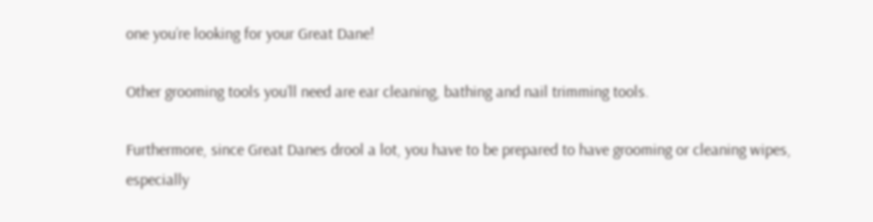one you’re looking for your Great Dane!

Other grooming tools you’ll need are ear cleaning, bathing and nail trimming tools.

Furthermore, since Great Danes drool a lot, you have to be prepared to have grooming or cleaning wipes, especially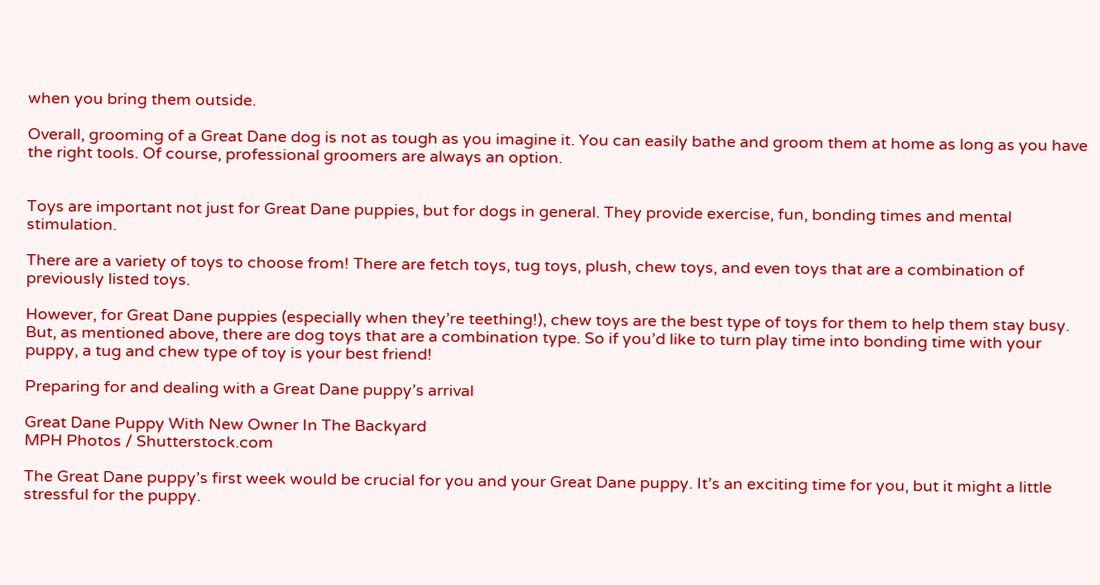when you bring them outside.

Overall, grooming of a Great Dane dog is not as tough as you imagine it. You can easily bathe and groom them at home as long as you have the right tools. Of course, professional groomers are always an option.


Toys are important not just for Great Dane puppies, but for dogs in general. They provide exercise, fun, bonding times and mental stimulation.

There are a variety of toys to choose from! There are fetch toys, tug toys, plush, chew toys, and even toys that are a combination of previously listed toys.

However, for Great Dane puppies (especially when they’re teething!), chew toys are the best type of toys for them to help them stay busy. But, as mentioned above, there are dog toys that are a combination type. So if you’d like to turn play time into bonding time with your puppy, a tug and chew type of toy is your best friend!

Preparing for and dealing with a Great Dane puppy’s arrival

Great Dane Puppy With New Owner In The Backyard
MPH Photos / Shutterstock.com

The Great Dane puppy’s first week would be crucial for you and your Great Dane puppy. It’s an exciting time for you, but it might a little stressful for the puppy.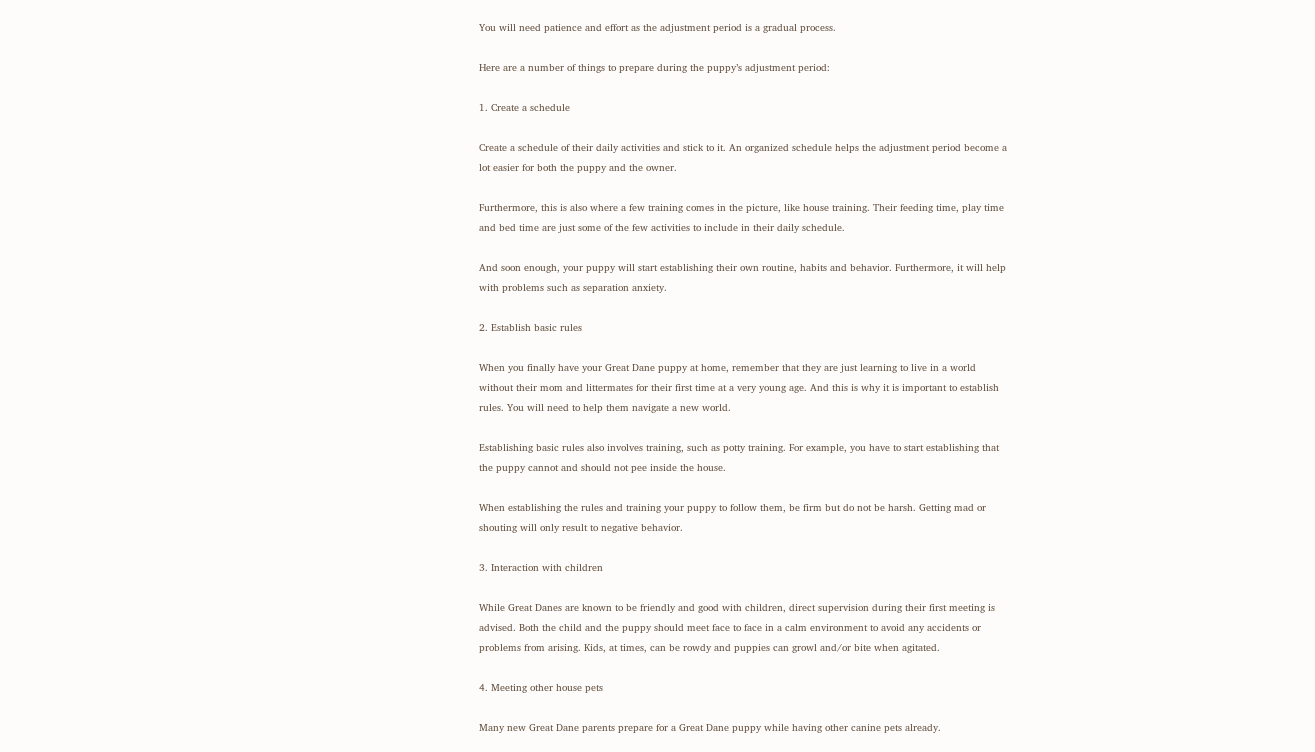You will need patience and effort as the adjustment period is a gradual process.

Here are a number of things to prepare during the puppy’s adjustment period:

1. Create a schedule

Create a schedule of their daily activities and stick to it. An organized schedule helps the adjustment period become a lot easier for both the puppy and the owner.

Furthermore, this is also where a few training comes in the picture, like house training. Their feeding time, play time and bed time are just some of the few activities to include in their daily schedule.

And soon enough, your puppy will start establishing their own routine, habits and behavior. Furthermore, it will help with problems such as separation anxiety.

2. Establish basic rules

When you finally have your Great Dane puppy at home, remember that they are just learning to live in a world without their mom and littermates for their first time at a very young age. And this is why it is important to establish rules. You will need to help them navigate a new world.

Establishing basic rules also involves training, such as potty training. For example, you have to start establishing that the puppy cannot and should not pee inside the house.

When establishing the rules and training your puppy to follow them, be firm but do not be harsh. Getting mad or shouting will only result to negative behavior.

3. Interaction with children

While Great Danes are known to be friendly and good with children, direct supervision during their first meeting is advised. Both the child and the puppy should meet face to face in a calm environment to avoid any accidents or problems from arising. Kids, at times, can be rowdy and puppies can growl and/or bite when agitated.

4. Meeting other house pets

Many new Great Dane parents prepare for a Great Dane puppy while having other canine pets already.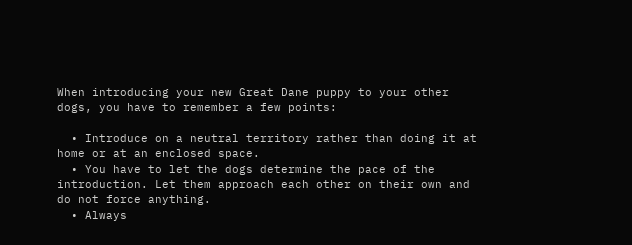When introducing your new Great Dane puppy to your other dogs, you have to remember a few points:

  • Introduce on a neutral territory rather than doing it at home or at an enclosed space.
  • You have to let the dogs determine the pace of the introduction. Let them approach each other on their own and do not force anything.
  • Always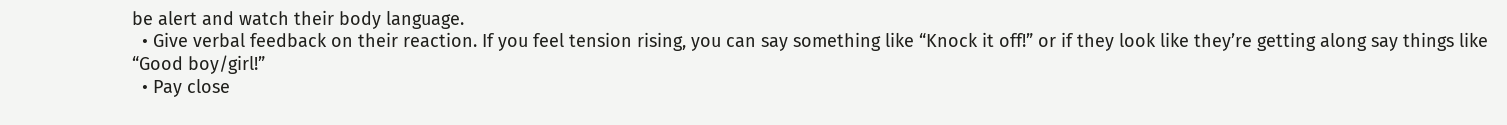be alert and watch their body language.
  • Give verbal feedback on their reaction. If you feel tension rising, you can say something like “Knock it off!” or if they look like they’re getting along say things like “Good boy/girl!”
  • Pay close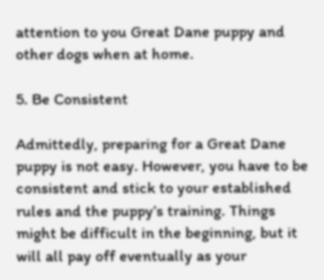attention to you Great Dane puppy and other dogs when at home.

5. Be Consistent

Admittedly, preparing for a Great Dane puppy is not easy. However, you have to be consistent and stick to your established rules and the puppy’s training. Things might be difficult in the beginning, but it will all pay off eventually as your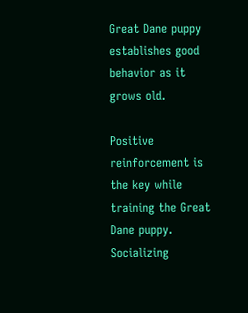Great Dane puppy establishes good behavior as it grows old.

Positive reinforcement is the key while training the Great Dane puppy. Socializing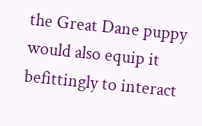the Great Dane puppy would also equip it befittingly to interact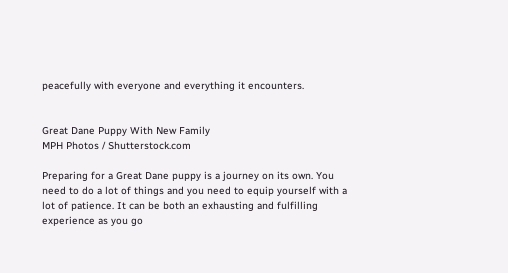peacefully with everyone and everything it encounters.


Great Dane Puppy With New Family
MPH Photos / Shutterstock.com

Preparing for a Great Dane puppy is a journey on its own. You need to do a lot of things and you need to equip yourself with a lot of patience. It can be both an exhausting and fulfilling experience as you go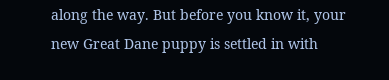along the way. But before you know it, your new Great Dane puppy is settled in with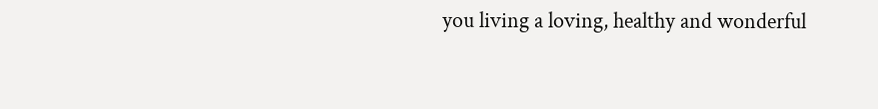you living a loving, healthy and wonderful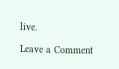live.

Leave a Comment